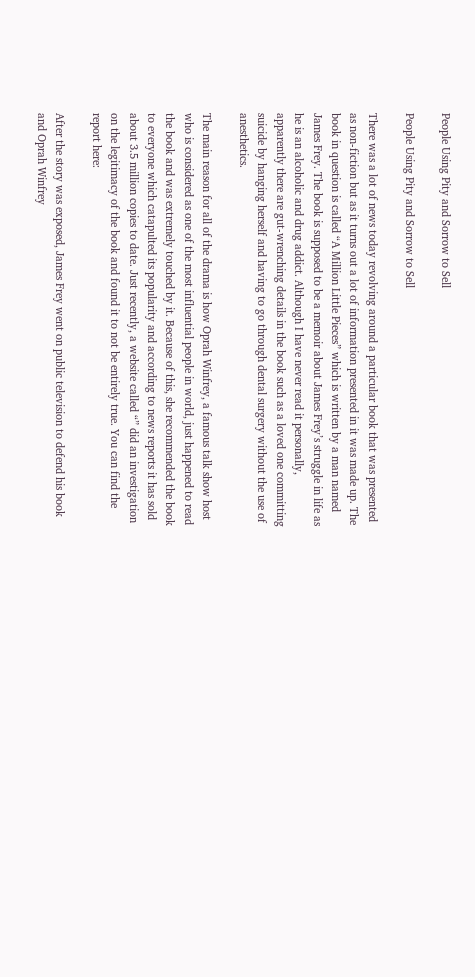People Using Pity and Sorrow to Sell

People Using Pity and Sorrow to Sell

There was a lot of news today revolving around a particular book that was presented as non-fiction but as it turns out a lot of information presented in it was made up. The book in question is called “A Million Little Pieces” which is written by a man named James Frey. The book is supposed to be a memoir about James Frey’s struggle in life as he is an alcoholic and drug addict. Although I have never read it personally, apparently there are gut-wrenching details in the book such as a loved one committing suicide by hanging herself and having to go through dental surgery without the use of anesthetics.

The main reason for all of the drama is how Oprah Winfrey, a famous talk show host who is considered as one of the most influential people in world, just happened to read the book and was extremely touched by it. Because of this, she recommended the book to everyone which catapulted its popularity and according to news reports it has sold about 3.5 million copies to date. Just recently, a website called “” did an investigation on the legitimacy of the book and found it to not be entirely true. You can find the report here:

After the story was exposed, James Frey went on public television to defend his book and Oprah Winfrey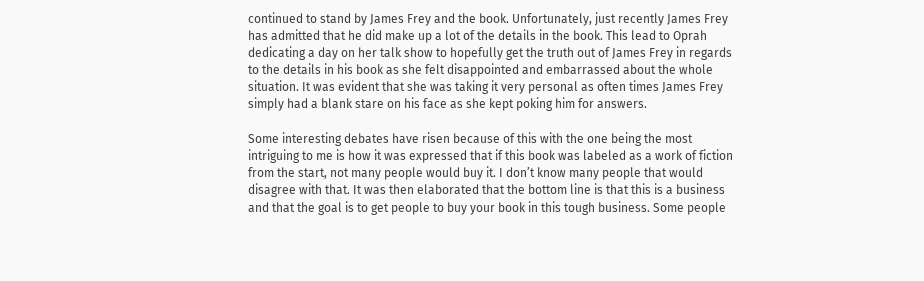continued to stand by James Frey and the book. Unfortunately, just recently James Frey has admitted that he did make up a lot of the details in the book. This lead to Oprah dedicating a day on her talk show to hopefully get the truth out of James Frey in regards to the details in his book as she felt disappointed and embarrassed about the whole situation. It was evident that she was taking it very personal as often times James Frey simply had a blank stare on his face as she kept poking him for answers.

Some interesting debates have risen because of this with the one being the most intriguing to me is how it was expressed that if this book was labeled as a work of fiction from the start, not many people would buy it. I don’t know many people that would disagree with that. It was then elaborated that the bottom line is that this is a business and that the goal is to get people to buy your book in this tough business. Some people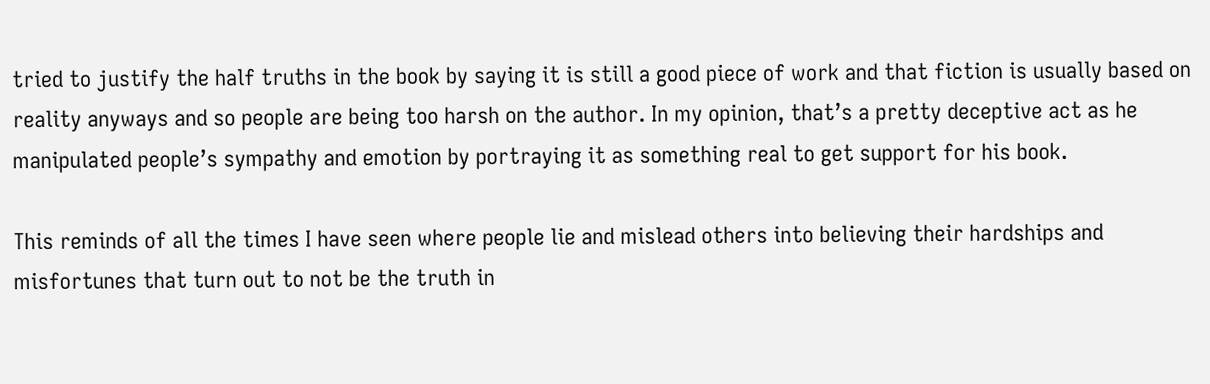tried to justify the half truths in the book by saying it is still a good piece of work and that fiction is usually based on reality anyways and so people are being too harsh on the author. In my opinion, that’s a pretty deceptive act as he manipulated people’s sympathy and emotion by portraying it as something real to get support for his book.

This reminds of all the times I have seen where people lie and mislead others into believing their hardships and misfortunes that turn out to not be the truth in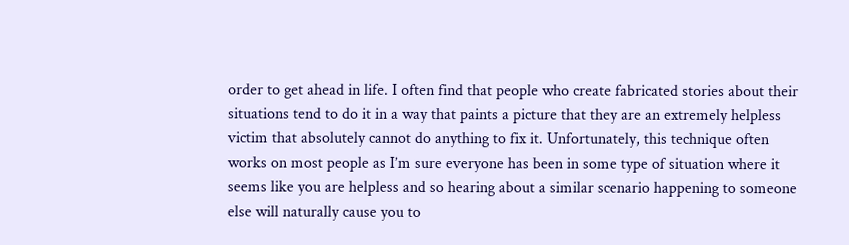order to get ahead in life. I often find that people who create fabricated stories about their situations tend to do it in a way that paints a picture that they are an extremely helpless victim that absolutely cannot do anything to fix it. Unfortunately, this technique often works on most people as I’m sure everyone has been in some type of situation where it seems like you are helpless and so hearing about a similar scenario happening to someone else will naturally cause you to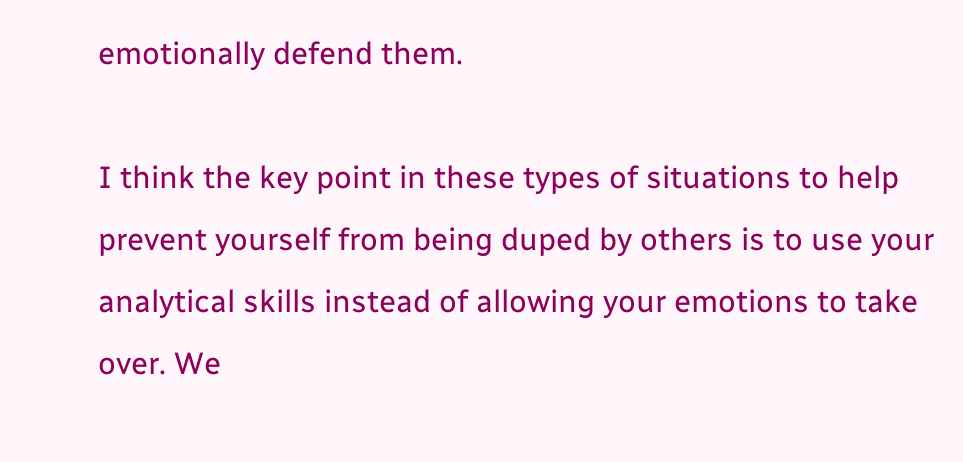emotionally defend them.

I think the key point in these types of situations to help prevent yourself from being duped by others is to use your analytical skills instead of allowing your emotions to take over. We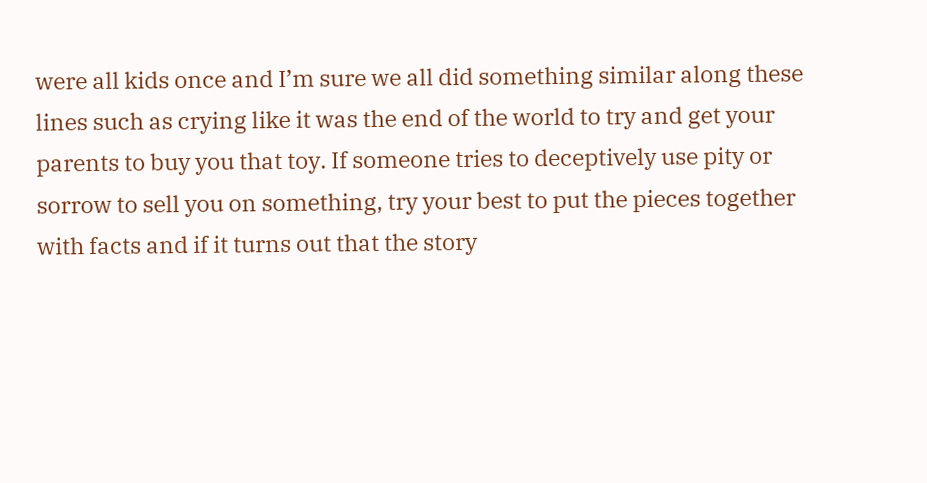were all kids once and I’m sure we all did something similar along these lines such as crying like it was the end of the world to try and get your parents to buy you that toy. If someone tries to deceptively use pity or sorrow to sell you on something, try your best to put the pieces together with facts and if it turns out that the story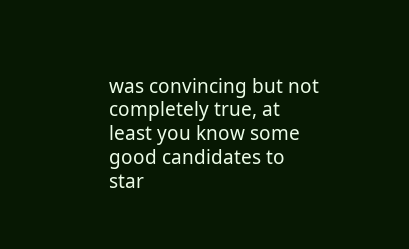was convincing but not completely true, at least you know some good candidates to star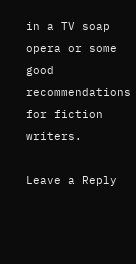in a TV soap opera or some good recommendations for fiction writers.

Leave a Reply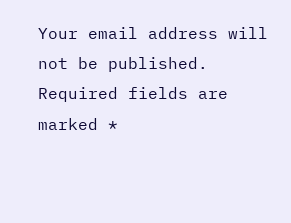Your email address will not be published. Required fields are marked *